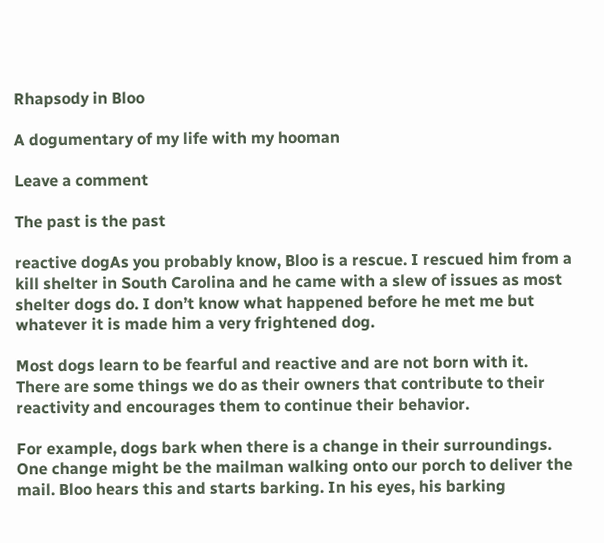Rhapsody in Bloo

A dogumentary of my life with my hooman

Leave a comment

The past is the past

reactive dogAs you probably know, Bloo is a rescue. I rescued him from a kill shelter in South Carolina and he came with a slew of issues as most shelter dogs do. I don’t know what happened before he met me but whatever it is made him a very frightened dog.

Most dogs learn to be fearful and reactive and are not born with it. There are some things we do as their owners that contribute to their reactivity and encourages them to continue their behavior.

For example, dogs bark when there is a change in their surroundings. One change might be the mailman walking onto our porch to deliver the mail. Bloo hears this and starts barking. In his eyes, his barking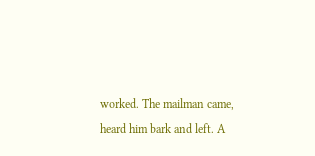worked. The mailman came, heard him bark and left. A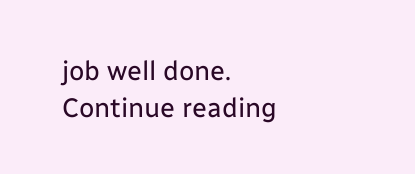job well done. Continue reading